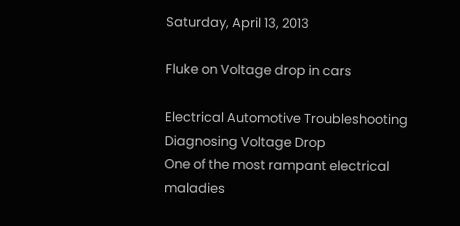Saturday, April 13, 2013

Fluke on Voltage drop in cars

Electrical Automotive Troubleshooting
Diagnosing Voltage Drop
One of the most rampant electrical maladies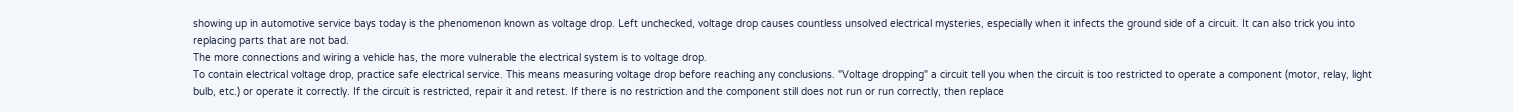showing up in automotive service bays today is the phenomenon known as voltage drop. Left unchecked, voltage drop causes countless unsolved electrical mysteries, especially when it infects the ground side of a circuit. It can also trick you into replacing parts that are not bad.
The more connections and wiring a vehicle has, the more vulnerable the electrical system is to voltage drop.
To contain electrical voltage drop, practice safe electrical service. This means measuring voltage drop before reaching any conclusions. "Voltage dropping" a circuit tell you when the circuit is too restricted to operate a component (motor, relay, light bulb, etc.) or operate it correctly. If the circuit is restricted, repair it and retest. If there is no restriction and the component still does not run or run correctly, then replace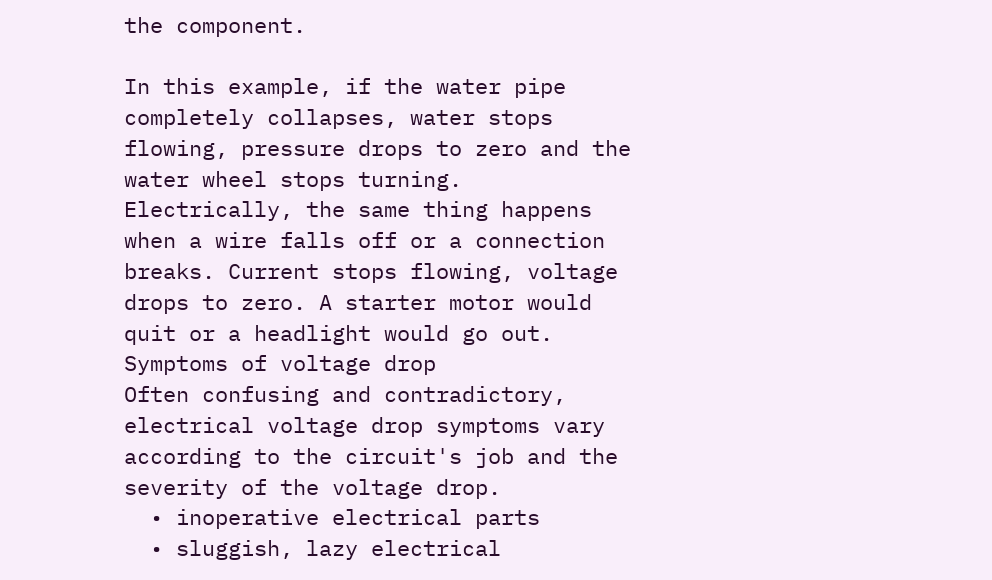the component.

In this example, if the water pipe completely collapses, water stops flowing, pressure drops to zero and the water wheel stops turning. Electrically, the same thing happens when a wire falls off or a connection breaks. Current stops flowing, voltage drops to zero. A starter motor would quit or a headlight would go out.
Symptoms of voltage drop
Often confusing and contradictory, electrical voltage drop symptoms vary according to the circuit's job and the severity of the voltage drop.
  • inoperative electrical parts
  • sluggish, lazy electrical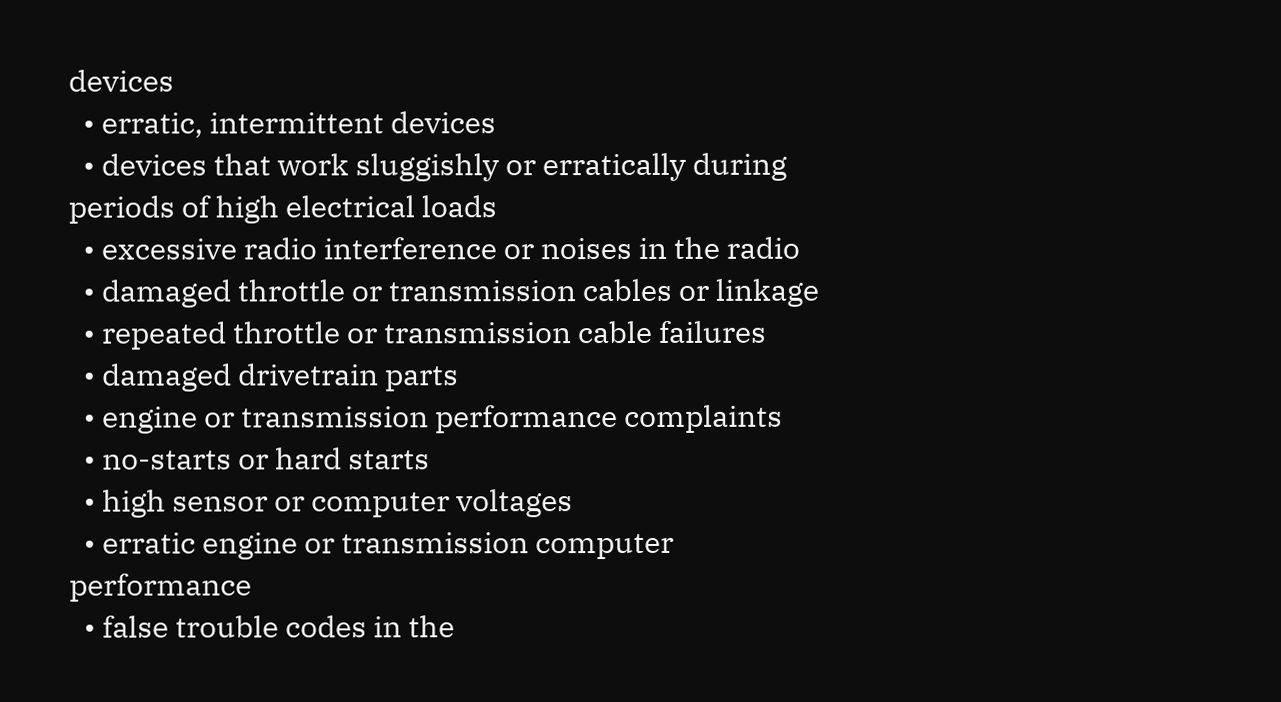devices
  • erratic, intermittent devices
  • devices that work sluggishly or erratically during periods of high electrical loads
  • excessive radio interference or noises in the radio
  • damaged throttle or transmission cables or linkage
  • repeated throttle or transmission cable failures
  • damaged drivetrain parts
  • engine or transmission performance complaints
  • no-starts or hard starts
  • high sensor or computer voltages
  • erratic engine or transmission computer performance
  • false trouble codes in the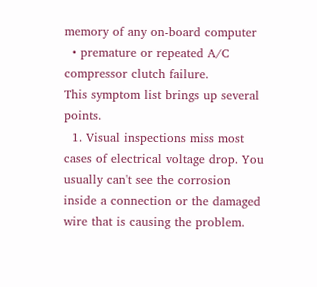memory of any on-board computer
  • premature or repeated A/C compressor clutch failure.
This symptom list brings up several points.
  1. Visual inspections miss most cases of electrical voltage drop. You usually can't see the corrosion inside a connection or the damaged wire that is causing the problem.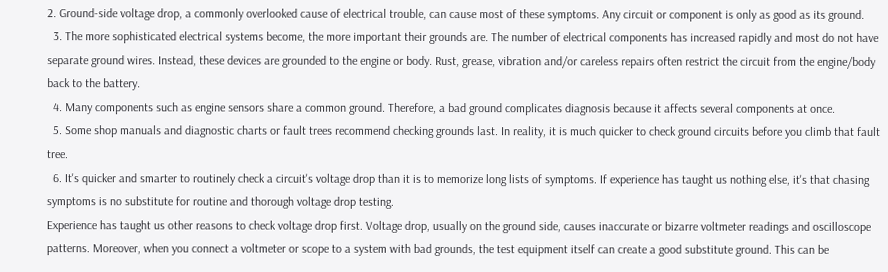2. Ground-side voltage drop, a commonly overlooked cause of electrical trouble, can cause most of these symptoms. Any circuit or component is only as good as its ground.
  3. The more sophisticated electrical systems become, the more important their grounds are. The number of electrical components has increased rapidly and most do not have separate ground wires. Instead, these devices are grounded to the engine or body. Rust, grease, vibration and/or careless repairs often restrict the circuit from the engine/body back to the battery.
  4. Many components such as engine sensors share a common ground. Therefore, a bad ground complicates diagnosis because it affects several components at once.
  5. Some shop manuals and diagnostic charts or fault trees recommend checking grounds last. In reality, it is much quicker to check ground circuits before you climb that fault tree.
  6. It's quicker and smarter to routinely check a circuit's voltage drop than it is to memorize long lists of symptoms. If experience has taught us nothing else, it's that chasing symptoms is no substitute for routine and thorough voltage drop testing.
Experience has taught us other reasons to check voltage drop first. Voltage drop, usually on the ground side, causes inaccurate or bizarre voltmeter readings and oscilloscope patterns. Moreover, when you connect a voltmeter or scope to a system with bad grounds, the test equipment itself can create a good substitute ground. This can be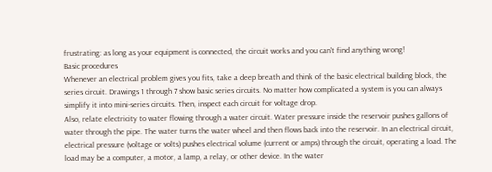frustrating: as long as your equipment is connected, the circuit works and you can't find anything wrong!
Basic procedures
Whenever an electrical problem gives you fits, take a deep breath and think of the basic electrical building block, the series circuit. Drawings 1 through 7 show basic series circuits. No matter how complicated a system is you can always simplify it into mini-series circuits. Then, inspect each circuit for voltage drop.
Also, relate electricity to water flowing through a water circuit. Water pressure inside the reservoir pushes gallons of water through the pipe. The water turns the water wheel and then flows back into the reservoir. In an electrical circuit, electrical pressure (voltage or volts) pushes electrical volume (current or amps) through the circuit, operating a load. The load may be a computer, a motor, a lamp, a relay, or other device. In the water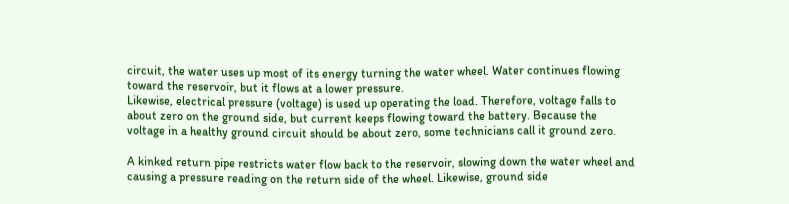circuit, the water uses up most of its energy turning the water wheel. Water continues flowing toward the reservoir, but it flows at a lower pressure.
Likewise, electrical pressure (voltage) is used up operating the load. Therefore, voltage falls to about zero on the ground side, but current keeps flowing toward the battery. Because the voltage in a healthy ground circuit should be about zero, some technicians call it ground zero.

A kinked return pipe restricts water flow back to the reservoir, slowing down the water wheel and causing a pressure reading on the return side of the wheel. Likewise, ground side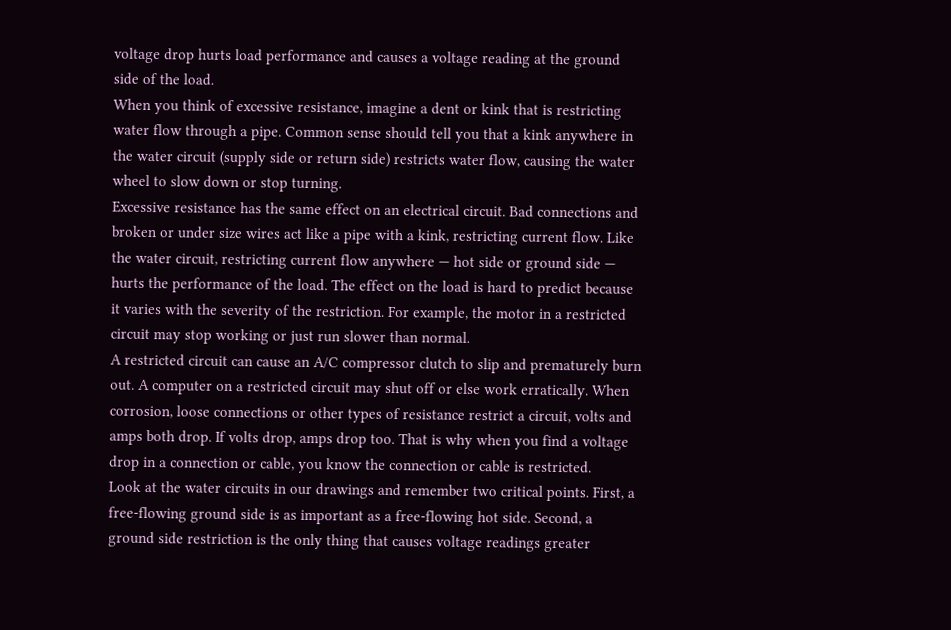voltage drop hurts load performance and causes a voltage reading at the ground side of the load.
When you think of excessive resistance, imagine a dent or kink that is restricting water flow through a pipe. Common sense should tell you that a kink anywhere in the water circuit (supply side or return side) restricts water flow, causing the water wheel to slow down or stop turning.
Excessive resistance has the same effect on an electrical circuit. Bad connections and broken or under size wires act like a pipe with a kink, restricting current flow. Like the water circuit, restricting current flow anywhere — hot side or ground side — hurts the performance of the load. The effect on the load is hard to predict because it varies with the severity of the restriction. For example, the motor in a restricted circuit may stop working or just run slower than normal.
A restricted circuit can cause an A/C compressor clutch to slip and prematurely burn out. A computer on a restricted circuit may shut off or else work erratically. When corrosion, loose connections or other types of resistance restrict a circuit, volts and amps both drop. If volts drop, amps drop too. That is why when you find a voltage drop in a connection or cable, you know the connection or cable is restricted.
Look at the water circuits in our drawings and remember two critical points. First, a free-flowing ground side is as important as a free-flowing hot side. Second, a ground side restriction is the only thing that causes voltage readings greater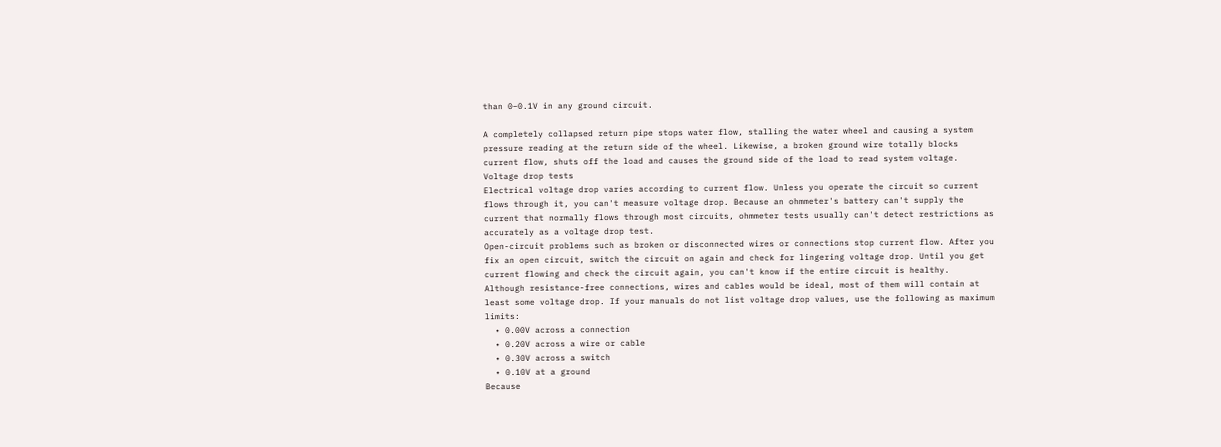than 0–0.1V in any ground circuit.

A completely collapsed return pipe stops water flow, stalling the water wheel and causing a system pressure reading at the return side of the wheel. Likewise, a broken ground wire totally blocks current flow, shuts off the load and causes the ground side of the load to read system voltage.
Voltage drop tests
Electrical voltage drop varies according to current flow. Unless you operate the circuit so current flows through it, you can't measure voltage drop. Because an ohmmeter's battery can't supply the current that normally flows through most circuits, ohmmeter tests usually can't detect restrictions as accurately as a voltage drop test.
Open-circuit problems such as broken or disconnected wires or connections stop current flow. After you fix an open circuit, switch the circuit on again and check for lingering voltage drop. Until you get current flowing and check the circuit again, you can't know if the entire circuit is healthy.
Although resistance-free connections, wires and cables would be ideal, most of them will contain at least some voltage drop. If your manuals do not list voltage drop values, use the following as maximum limits:
  • 0.00V across a connection
  • 0.20V across a wire or cable
  • 0.30V across a switch
  • 0.10V at a ground
Because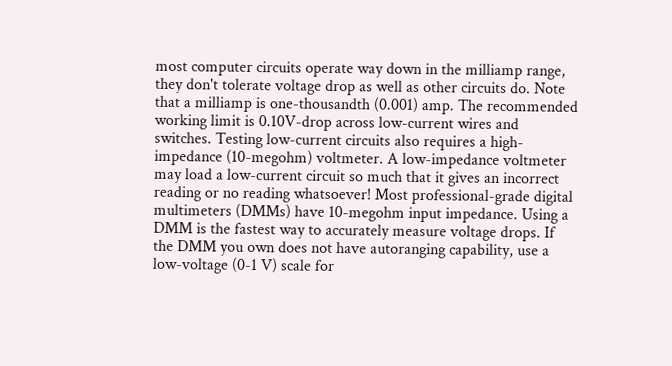most computer circuits operate way down in the milliamp range, they don't tolerate voltage drop as well as other circuits do. Note that a milliamp is one-thousandth (0.001) amp. The recommended working limit is 0.10V-drop across low-current wires and switches. Testing low-current circuits also requires a high-impedance (10-megohm) voltmeter. A low-impedance voltmeter may load a low-current circuit so much that it gives an incorrect reading or no reading whatsoever! Most professional-grade digital multimeters (DMMs) have 10-megohm input impedance. Using a DMM is the fastest way to accurately measure voltage drops. If the DMM you own does not have autoranging capability, use a low-voltage (0-1 V) scale for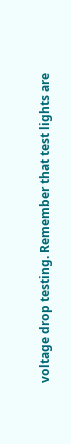voltage drop testing. Remember that test lights are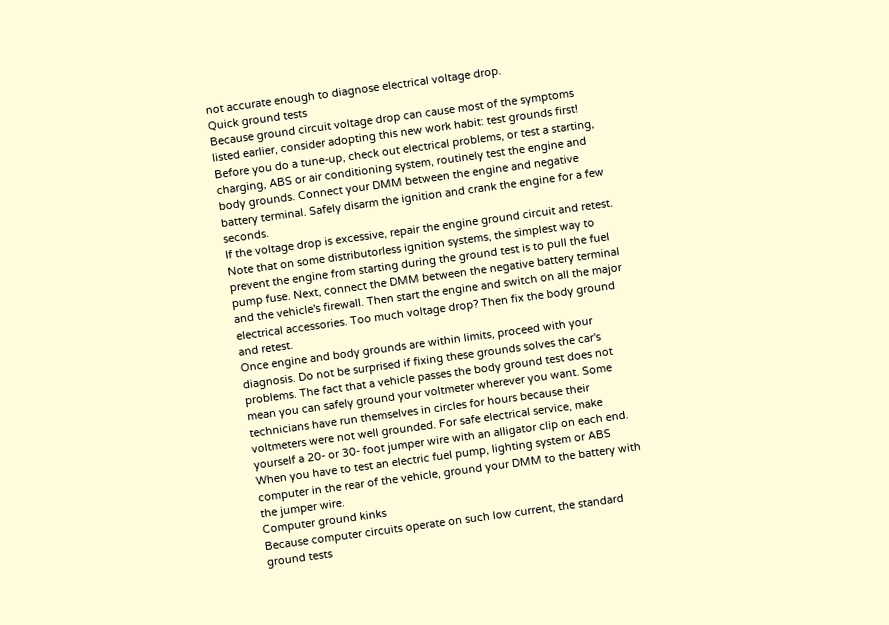not accurate enough to diagnose electrical voltage drop.
Quick ground tests
Because ground circuit voltage drop can cause most of the symptoms listed earlier, consider adopting this new work habit: test grounds first! Before you do a tune-up, check out electrical problems, or test a starting, charging, ABS or air conditioning system, routinely test the engine and body grounds. Connect your DMM between the engine and negative battery terminal. Safely disarm the ignition and crank the engine for a few seconds.
If the voltage drop is excessive, repair the engine ground circuit and retest. Note that on some distributorless ignition systems, the simplest way to prevent the engine from starting during the ground test is to pull the fuel pump fuse. Next, connect the DMM between the negative battery terminal and the vehicle's firewall. Then start the engine and switch on all the major electrical accessories. Too much voltage drop? Then fix the body ground and retest.
Once engine and body grounds are within limits, proceed with your diagnosis. Do not be surprised if fixing these grounds solves the car's problems. The fact that a vehicle passes the body ground test does not mean you can safely ground your voltmeter wherever you want. Some technicians have run themselves in circles for hours because their voltmeters were not well grounded. For safe electrical service, make yourself a 20- or 30- foot jumper wire with an alligator clip on each end. When you have to test an electric fuel pump, lighting system or ABS computer in the rear of the vehicle, ground your DMM to the battery with the jumper wire.
Computer ground kinks
Because computer circuits operate on such low current, the standard ground tests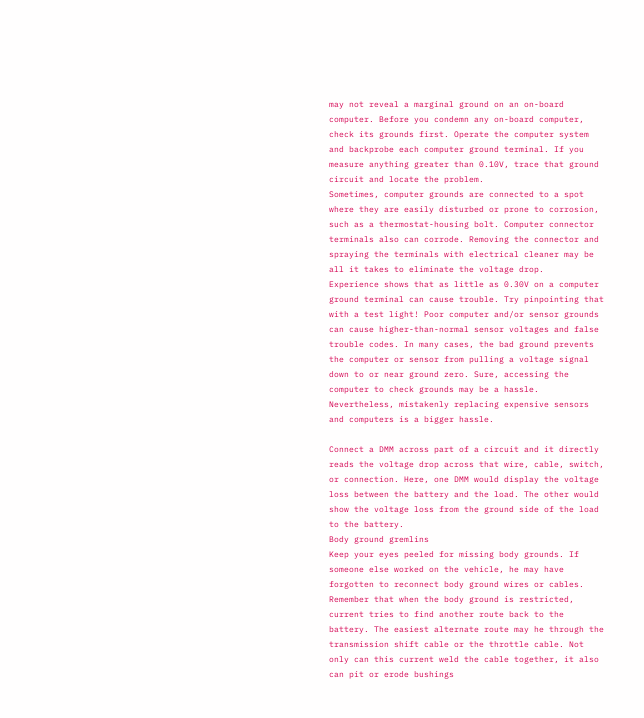may not reveal a marginal ground on an on-board computer. Before you condemn any on-board computer, check its grounds first. Operate the computer system and backprobe each computer ground terminal. If you measure anything greater than 0.10V, trace that ground circuit and locate the problem.
Sometimes, computer grounds are connected to a spot where they are easily disturbed or prone to corrosion, such as a thermostat-housing bolt. Computer connector terminals also can corrode. Removing the connector and spraying the terminals with electrical cleaner may be all it takes to eliminate the voltage drop.
Experience shows that as little as 0.30V on a computer ground terminal can cause trouble. Try pinpointing that with a test light! Poor computer and/or sensor grounds can cause higher-than-normal sensor voltages and false trouble codes. In many cases, the bad ground prevents the computer or sensor from pulling a voltage signal down to or near ground zero. Sure, accessing the computer to check grounds may be a hassle. Nevertheless, mistakenly replacing expensive sensors and computers is a bigger hassle.

Connect a DMM across part of a circuit and it directly reads the voltage drop across that wire, cable, switch, or connection. Here, one DMM would display the voltage loss between the battery and the load. The other would show the voltage loss from the ground side of the load to the battery.
Body ground gremlins
Keep your eyes peeled for missing body grounds. If someone else worked on the vehicle, he may have forgotten to reconnect body ground wires or cables. Remember that when the body ground is restricted, current tries to find another route back to the battery. The easiest alternate route may he through the transmission shift cable or the throttle cable. Not only can this current weld the cable together, it also can pit or erode bushings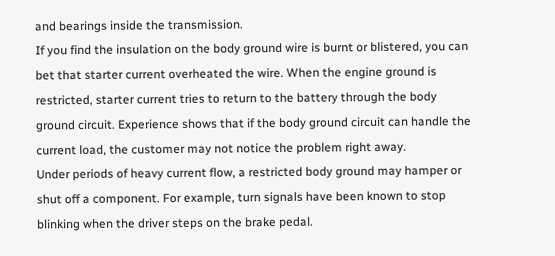and bearings inside the transmission.
If you find the insulation on the body ground wire is burnt or blistered, you can bet that starter current overheated the wire. When the engine ground is restricted, starter current tries to return to the battery through the body ground circuit. Experience shows that if the body ground circuit can handle the current load, the customer may not notice the problem right away.
Under periods of heavy current flow, a restricted body ground may hamper or shut off a component. For example, turn signals have been known to stop blinking when the driver steps on the brake pedal.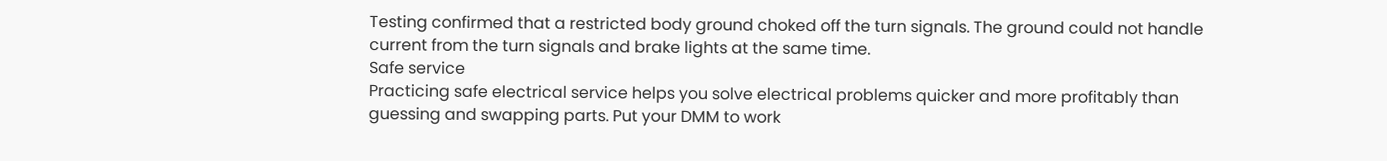Testing confirmed that a restricted body ground choked off the turn signals. The ground could not handle current from the turn signals and brake lights at the same time.
Safe service
Practicing safe electrical service helps you solve electrical problems quicker and more profitably than guessing and swapping parts. Put your DMM to work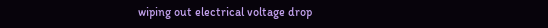wiping out electrical voltage drop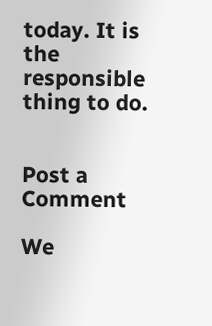today. It is the responsible thing to do.


Post a Comment

We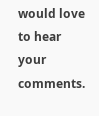would love to hear your comments.